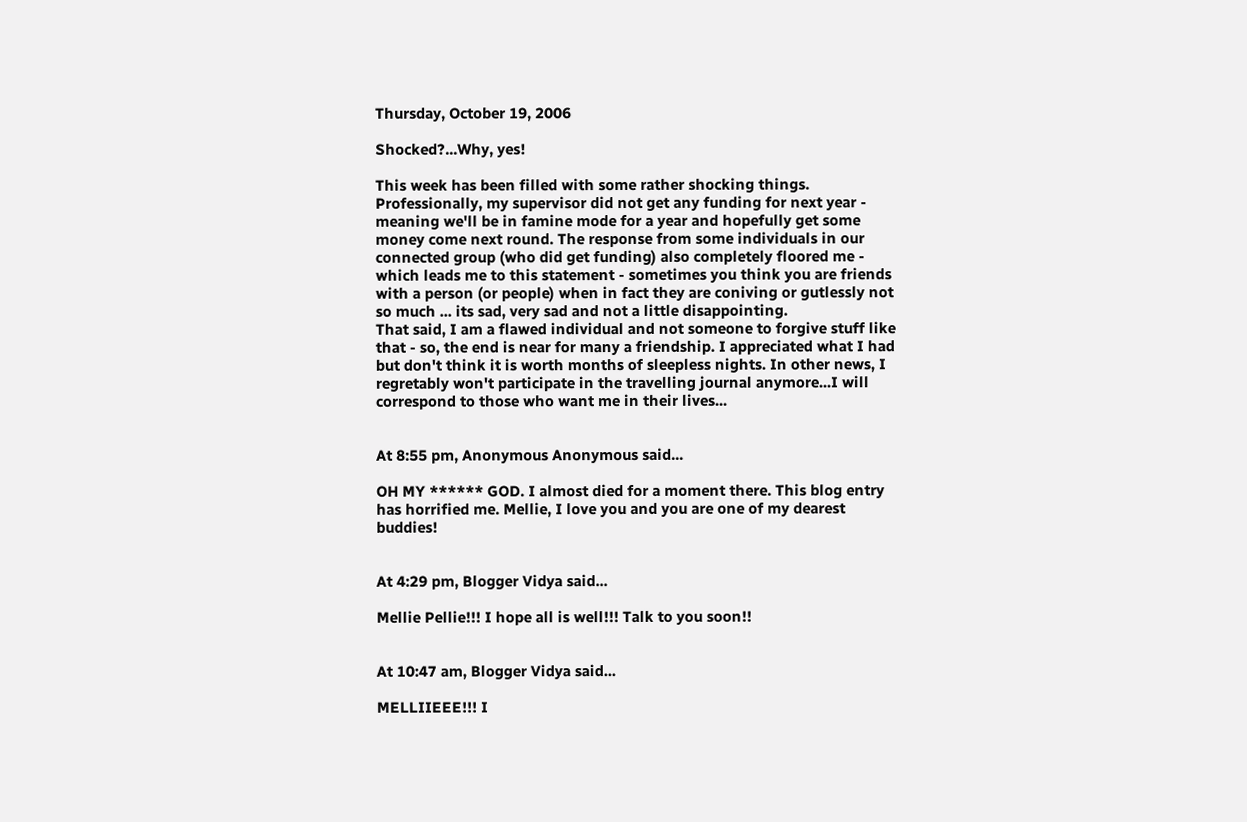Thursday, October 19, 2006

Shocked?...Why, yes!

This week has been filled with some rather shocking things. Professionally, my supervisor did not get any funding for next year - meaning we'll be in famine mode for a year and hopefully get some money come next round. The response from some individuals in our connected group (who did get funding) also completely floored me - which leads me to this statement - sometimes you think you are friends with a person (or people) when in fact they are coniving or gutlessly not so much ... its sad, very sad and not a little disappointing.
That said, I am a flawed individual and not someone to forgive stuff like that - so, the end is near for many a friendship. I appreciated what I had but don't think it is worth months of sleepless nights. In other news, I regretably won't participate in the travelling journal anymore...I will correspond to those who want me in their lives...


At 8:55 pm, Anonymous Anonymous said...

OH MY ****** GOD. I almost died for a moment there. This blog entry has horrified me. Mellie, I love you and you are one of my dearest buddies!


At 4:29 pm, Blogger Vidya said...

Mellie Pellie!!! I hope all is well!!! Talk to you soon!!


At 10:47 am, Blogger Vidya said...

MELLIIEEE!!! I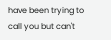have been trying to call you but can't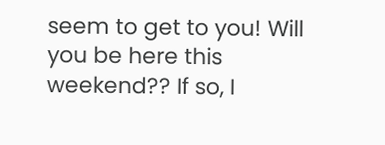seem to get to you! Will you be here this weekend?? If so, I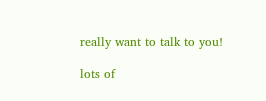really want to talk to you!

lots of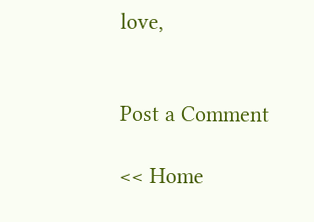love,


Post a Comment

<< Home